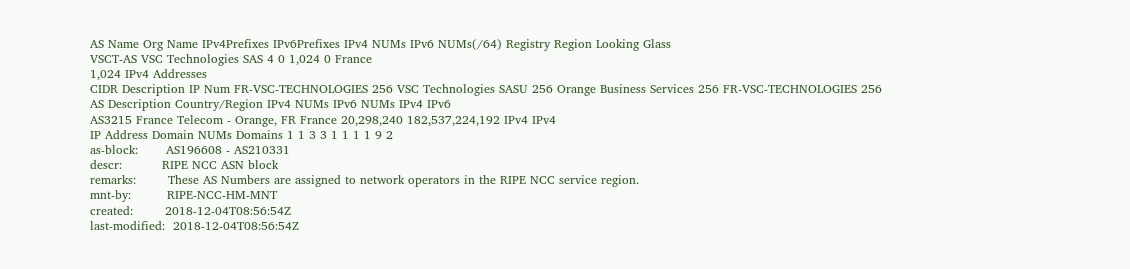AS Name Org Name IPv4Prefixes IPv6Prefixes IPv4 NUMs IPv6 NUMs(/64) Registry Region Looking Glass
VSCT-AS VSC Technologies SAS 4 0 1,024 0 France
1,024 IPv4 Addresses
CIDR Description IP Num FR-VSC-TECHNOLOGIES 256 VSC Technologies SASU 256 Orange Business Services 256 FR-VSC-TECHNOLOGIES 256
AS Description Country/Region IPv4 NUMs IPv6 NUMs IPv4 IPv6
AS3215 France Telecom - Orange, FR France 20,298,240 182,537,224,192 IPv4 IPv4
IP Address Domain NUMs Domains 1 1 3 3 1 1 1 1 9 2
as-block:       AS196608 - AS210331
descr:          RIPE NCC ASN block
remarks:        These AS Numbers are assigned to network operators in the RIPE NCC service region.
mnt-by:         RIPE-NCC-HM-MNT
created:        2018-12-04T08:56:54Z
last-modified:  2018-12-04T08:56:54Z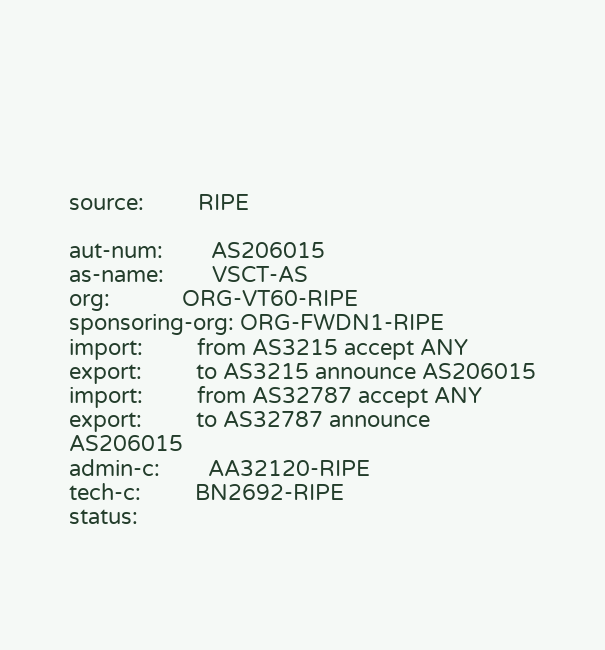source:         RIPE

aut-num:        AS206015
as-name:        VSCT-AS
org:            ORG-VT60-RIPE
sponsoring-org: ORG-FWDN1-RIPE
import:         from AS3215 accept ANY
export:         to AS3215 announce AS206015
import:         from AS32787 accept ANY
export:         to AS32787 announce AS206015
admin-c:        AA32120-RIPE
tech-c:         BN2692-RIPE
status: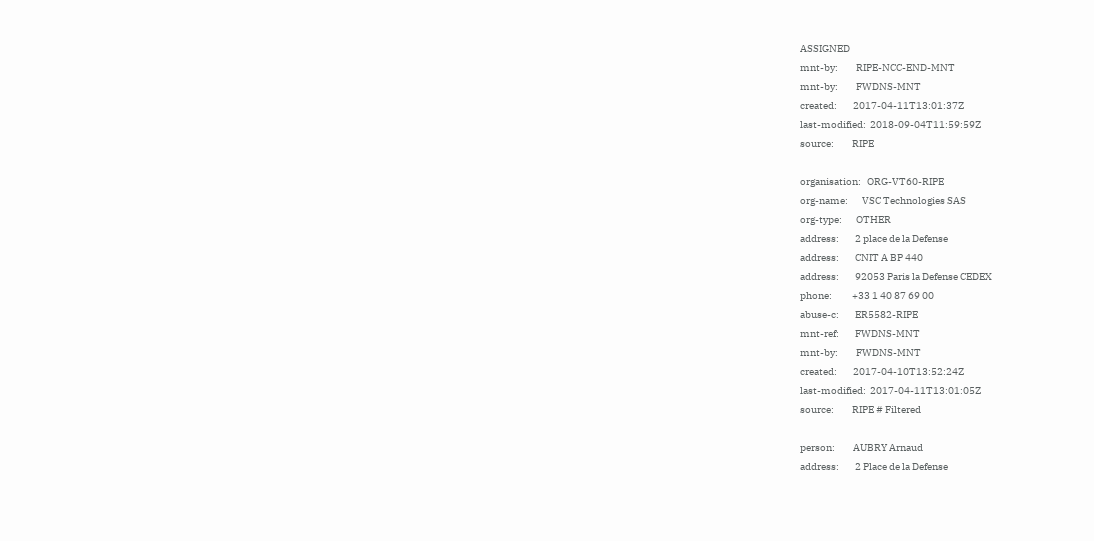ASSIGNED
mnt-by:         RIPE-NCC-END-MNT
mnt-by:         FWDNS-MNT
created:        2017-04-11T13:01:37Z
last-modified:  2018-09-04T11:59:59Z
source:         RIPE

organisation:   ORG-VT60-RIPE
org-name:       VSC Technologies SAS
org-type:       OTHER
address:        2 place de la Defense
address:        CNIT A BP 440
address:        92053 Paris la Defense CEDEX
phone:          +33 1 40 87 69 00
abuse-c:        ER5582-RIPE
mnt-ref:        FWDNS-MNT
mnt-by:         FWDNS-MNT
created:        2017-04-10T13:52:24Z
last-modified:  2017-04-11T13:01:05Z
source:         RIPE # Filtered

person:         AUBRY Arnaud
address:        2 Place de la Defense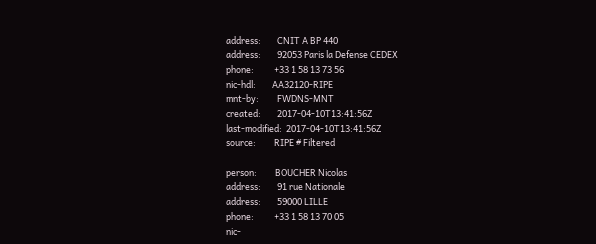address:        CNIT A BP 440
address:        92053 Paris la Defense CEDEX
phone:          +33 1 58 13 73 56
nic-hdl:        AA32120-RIPE
mnt-by:         FWDNS-MNT
created:        2017-04-10T13:41:56Z
last-modified:  2017-04-10T13:41:56Z
source:         RIPE # Filtered

person:         BOUCHER Nicolas
address:        91 rue Nationale
address:        59000 LILLE
phone:          +33 1 58 13 70 05
nic-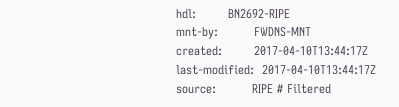hdl:        BN2692-RIPE
mnt-by:         FWDNS-MNT
created:        2017-04-10T13:44:17Z
last-modified:  2017-04-10T13:44:17Z
source:         RIPE # Filtered